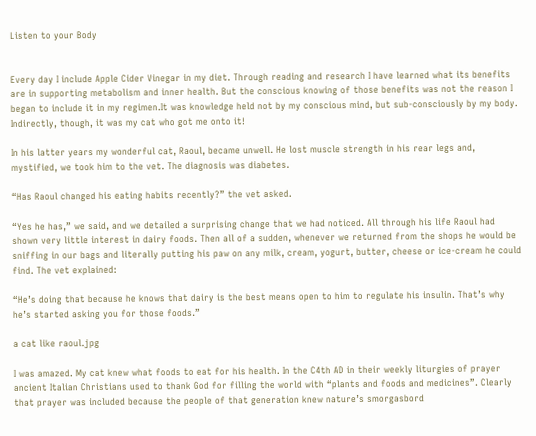Listen to your Body


Every day I include Apple Cider Vinegar in my diet. Through reading and research I have learned what its benefits are in supporting metabolism and inner health. But the conscious knowing of those benefits was not the reason I began to include it in my regimen.It was knowledge held not by my conscious mind, but sub-consciously by my body. Indirectly, though, it was my cat who got me onto it!

In his latter years my wonderful cat, Raoul, became unwell. He lost muscle strength in his rear legs and, mystified, we took him to the vet. The diagnosis was diabetes.

“Has Raoul changed his eating habits recently?” the vet asked.

“Yes he has,” we said, and we detailed a surprising change that we had noticed. All through his life Raoul had shown very little interest in dairy foods. Then all of a sudden, whenever we returned from the shops he would be sniffing in our bags and literally putting his paw on any milk, cream, yogurt, butter, cheese or ice-cream he could find. The vet explained:

“He’s doing that because he knows that dairy is the best means open to him to regulate his insulin. That’s why he’s started asking you for those foods.”

a cat like raoul.jpg

I was amazed. My cat knew what foods to eat for his health. In the C4th AD in their weekly liturgies of prayer ancient Italian Christians used to thank God for filling the world with “plants and foods and medicines”. Clearly that prayer was included because the people of that generation knew nature’s smorgasbord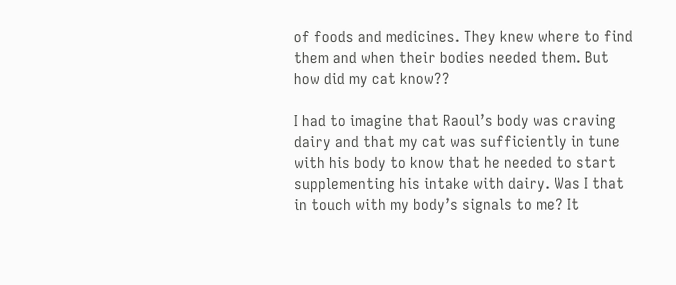of foods and medicines. They knew where to find them and when their bodies needed them. But how did my cat know??

I had to imagine that Raoul’s body was craving dairy and that my cat was sufficiently in tune with his body to know that he needed to start supplementing his intake with dairy. Was I that in touch with my body’s signals to me? It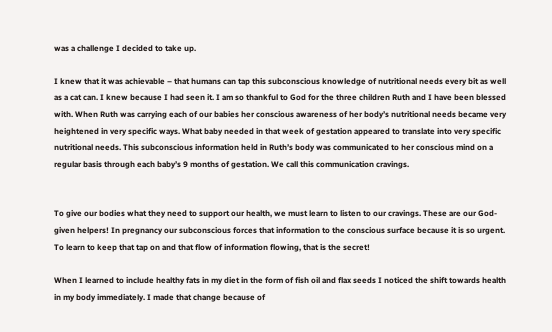was a challenge I decided to take up.

I knew that it was achievable – that humans can tap this subconscious knowledge of nutritional needs every bit as well as a cat can. I knew because I had seen it. I am so thankful to God for the three children Ruth and I have been blessed with. When Ruth was carrying each of our babies her conscious awareness of her body’s nutritional needs became very heightened in very specific ways. What baby needed in that week of gestation appeared to translate into very specific nutritional needs. This subconscious information held in Ruth’s body was communicated to her conscious mind on a regular basis through each baby’s 9 months of gestation. We call this communication cravings.


To give our bodies what they need to support our health, we must learn to listen to our cravings. These are our God-given helpers! In pregnancy our subconscious forces that information to the conscious surface because it is so urgent. To learn to keep that tap on and that flow of information flowing, that is the secret!

When I learned to include healthy fats in my diet in the form of fish oil and flax seeds I noticed the shift towards health in my body immediately. I made that change because of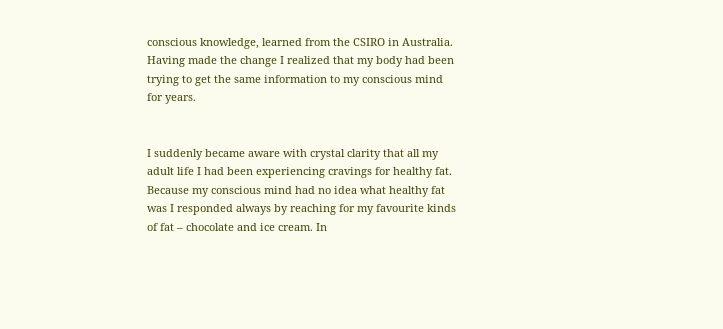conscious knowledge, learned from the CSIRO in Australia. Having made the change I realized that my body had been trying to get the same information to my conscious mind for years.


I suddenly became aware with crystal clarity that all my adult life I had been experiencing cravings for healthy fat. Because my conscious mind had no idea what healthy fat was I responded always by reaching for my favourite kinds of fat – chocolate and ice cream. In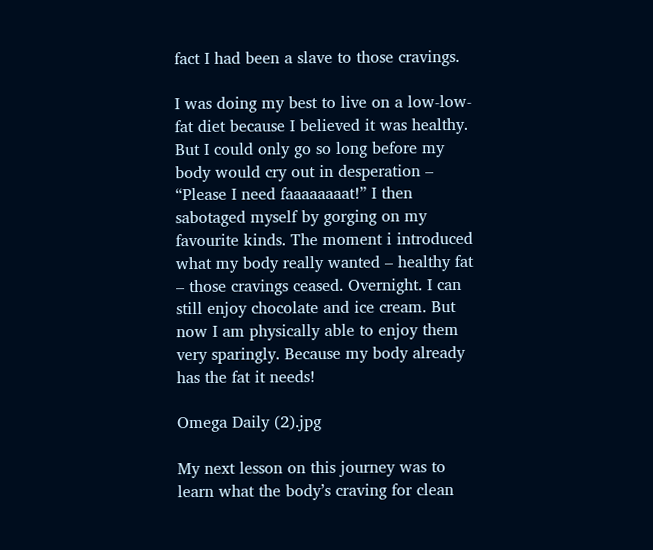fact I had been a slave to those cravings.

I was doing my best to live on a low-low-fat diet because I believed it was healthy. But I could only go so long before my body would cry out in desperation – “Please I need faaaaaaaat!” I then sabotaged myself by gorging on my favourite kinds. The moment i introduced what my body really wanted – healthy fat – those cravings ceased. Overnight. I can still enjoy chocolate and ice cream. But now I am physically able to enjoy them very sparingly. Because my body already has the fat it needs!

Omega Daily (2).jpg

My next lesson on this journey was to learn what the body’s craving for clean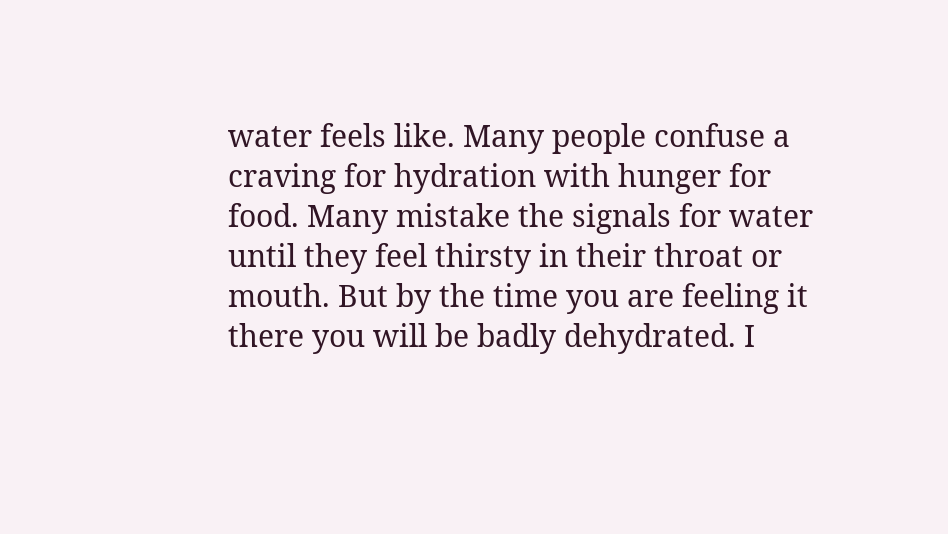water feels like. Many people confuse a craving for hydration with hunger for food. Many mistake the signals for water until they feel thirsty in their throat or mouth. But by the time you are feeling it there you will be badly dehydrated. I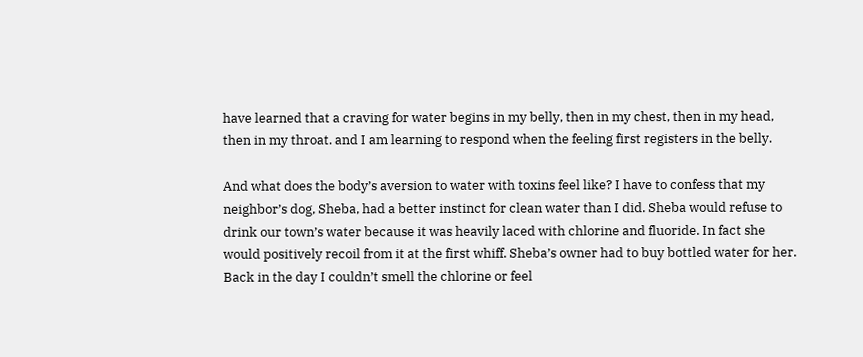have learned that a craving for water begins in my belly, then in my chest, then in my head, then in my throat. and I am learning to respond when the feeling first registers in the belly.

And what does the body’s aversion to water with toxins feel like? I have to confess that my neighbor’s dog, Sheba, had a better instinct for clean water than I did. Sheba would refuse to drink our town’s water because it was heavily laced with chlorine and fluoride. In fact she would positively recoil from it at the first whiff. Sheba’s owner had to buy bottled water for her. Back in the day I couldn’t smell the chlorine or feel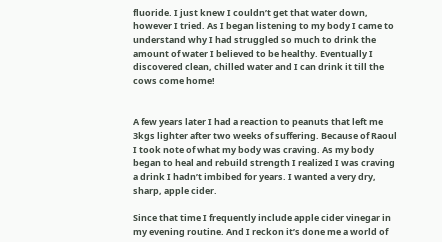fluoride. I just knew I couldn’t get that water down, however I tried. As I began listening to my body I came to understand why I had struggled so much to drink the amount of water I believed to be healthy. Eventually I discovered clean, chilled water and I can drink it till the cows come home!


A few years later I had a reaction to peanuts that left me 3kgs lighter after two weeks of suffering. Because of Raoul I took note of what my body was craving. As my body began to heal and rebuild strength I realized I was craving a drink I hadn’t imbibed for years. I wanted a very dry, sharp, apple cider.

Since that time I frequently include apple cider vinegar in my evening routine. And I reckon it’s done me a world of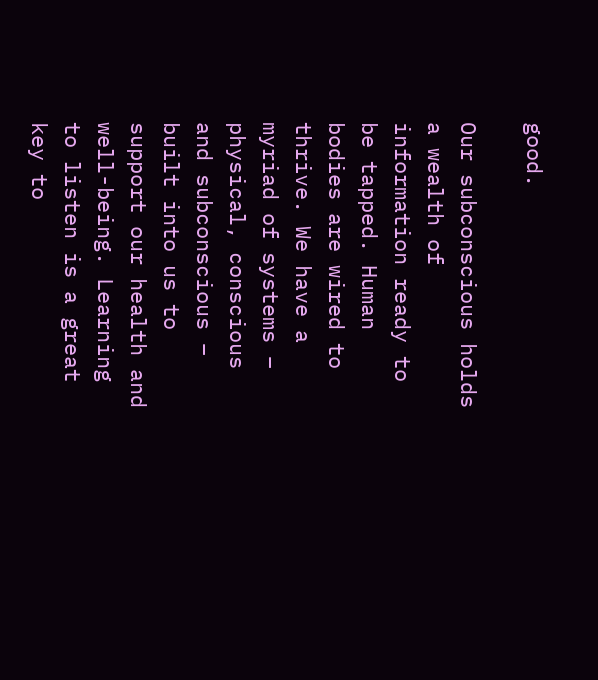good.

Our subconscious holds a wealth of information ready to be tapped. Human bodies are wired to thrive. We have a myriad of systems – physical, conscious and subconscious – built into us to support our health and well-being. Learning to listen is a great key to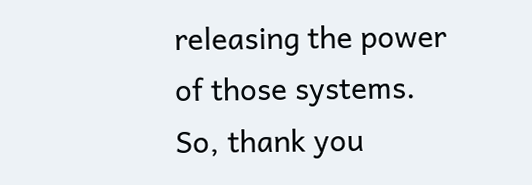releasing the power of those systems. So, thank you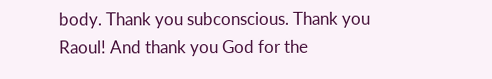body. Thank you subconscious. Thank you Raoul! And thank you God for the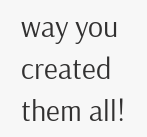way you created them all!